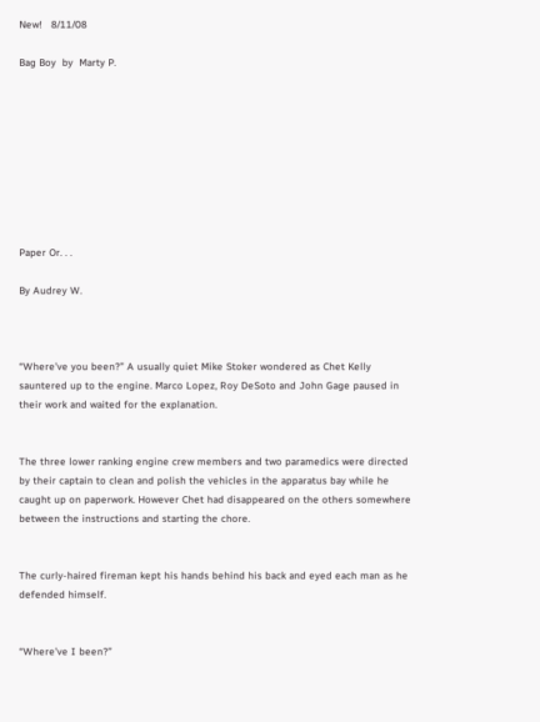New!   8/11/08

Bag Boy  by  Marty P.









Paper Or. . .

By Audrey W.



“Where’ve you been?” A usually quiet Mike Stoker wondered as Chet Kelly sauntered up to the engine. Marco Lopez, Roy DeSoto and John Gage paused in their work and waited for the explanation.


The three lower ranking engine crew members and two paramedics were directed by their captain to clean and polish the vehicles in the apparatus bay while he caught up on paperwork. However Chet had disappeared on the others somewhere between the instructions and starting the chore.


The curly-haired fireman kept his hands behind his back and eyed each man as he defended himself.


“Where’ve I been?”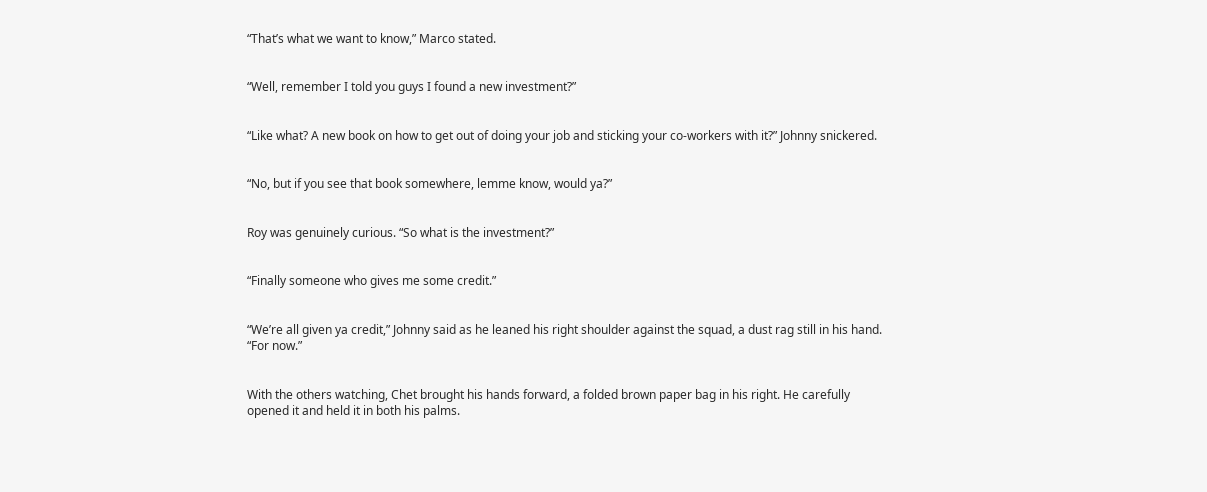“That’s what we want to know,” Marco stated.


“Well, remember I told you guys I found a new investment?”


“Like what? A new book on how to get out of doing your job and sticking your co-workers with it?” Johnny snickered.


“No, but if you see that book somewhere, lemme know, would ya?”


Roy was genuinely curious. “So what is the investment?”


“Finally someone who gives me some credit.”


“We’re all given ya credit,” Johnny said as he leaned his right shoulder against the squad, a dust rag still in his hand. “For now.”


With the others watching, Chet brought his hands forward, a folded brown paper bag in his right. He carefully opened it and held it in both his palms.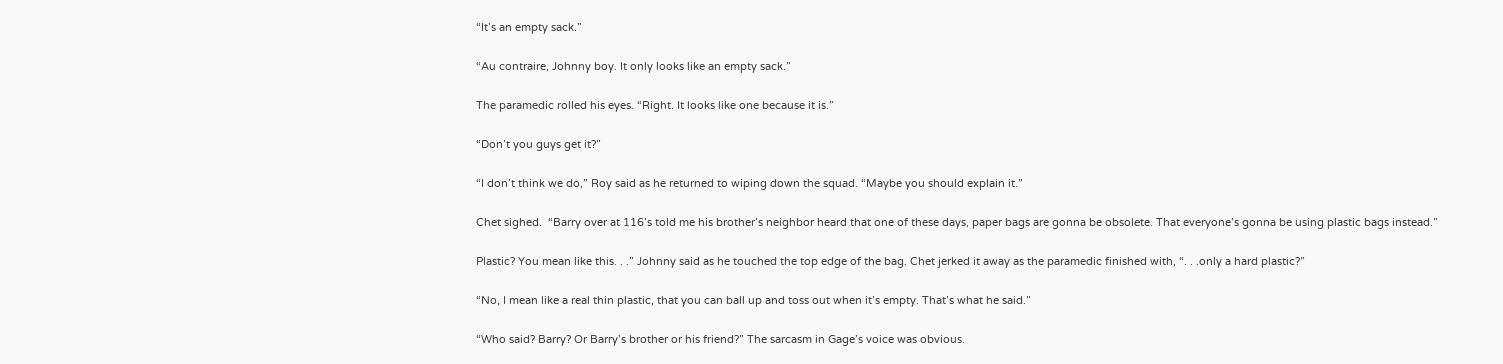“It’s an empty sack.”


“Au contraire, Johnny boy. It only looks like an empty sack.”


The paramedic rolled his eyes. “Right. It looks like one because it is.”


“Don’t you guys get it?”


“I don’t think we do,” Roy said as he returned to wiping down the squad. “Maybe you should explain it.”


Chet sighed.  “Barry over at 116’s told me his brother’s neighbor heard that one of these days, paper bags are gonna be obsolete. That everyone’s gonna be using plastic bags instead.”


Plastic? You mean like this. . .” Johnny said as he touched the top edge of the bag. Chet jerked it away as the paramedic finished with, “. . .only a hard plastic?”


“No, I mean like a real thin plastic, that you can ball up and toss out when it’s empty. That’s what he said.”


“Who said? Barry? Or Barry’s brother or his friend?” The sarcasm in Gage’s voice was obvious.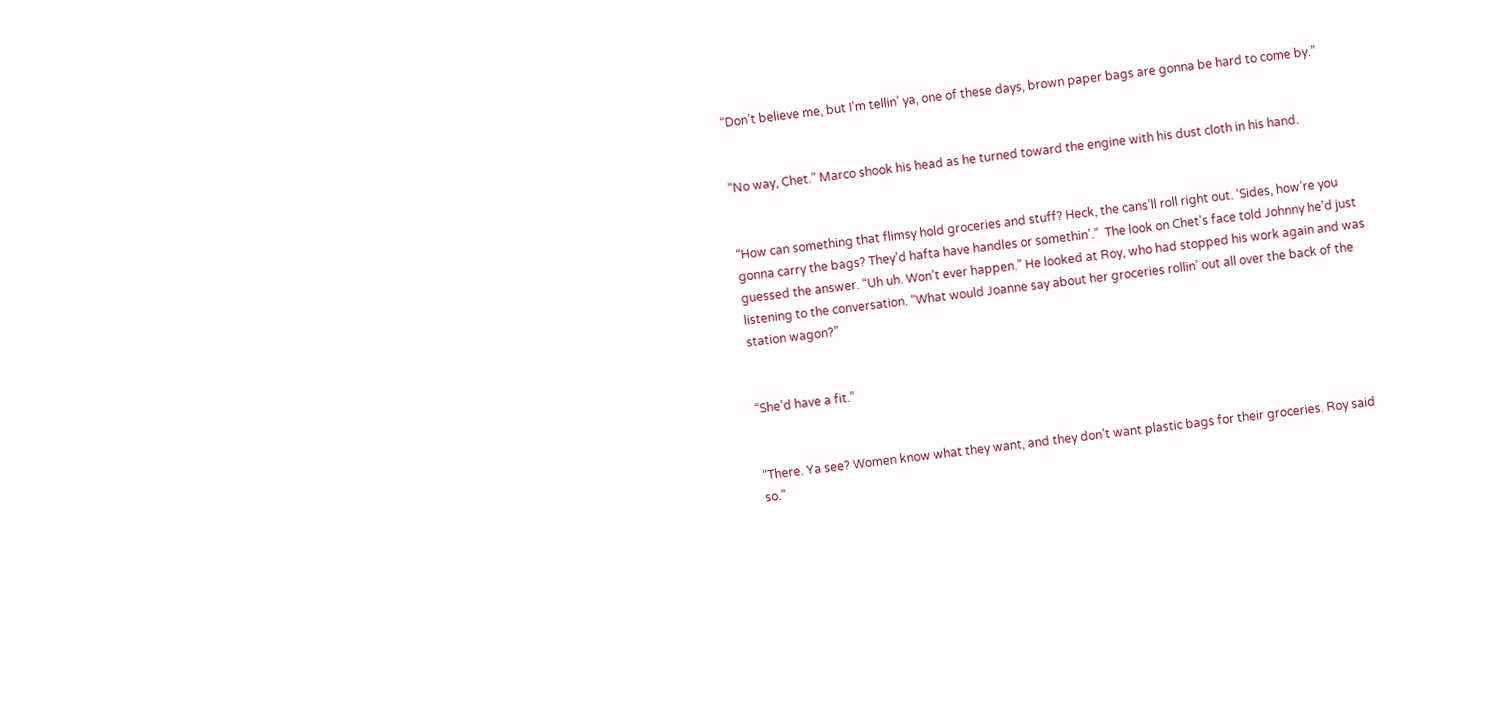“Don’t believe me, but I’m tellin’ ya, one of these days, brown paper bags are gonna be hard to come by.”


“No way, Chet.” Marco shook his head as he turned toward the engine with his dust cloth in his hand.


“How can something that flimsy hold groceries and stuff? Heck, the cans’ll roll right out. ‘Sides, how’re you gonna carry the bags? They’d hafta have handles or somethin’.”  The look on Chet’s face told Johnny he’d just guessed the answer. “Uh uh. Won’t ever happen.” He looked at Roy, who had stopped his work again and was listening to the conversation. “What would Joanne say about her groceries rollin’ out all over the back of the station wagon?”


“She’d have a fit.”


“There. Ya see? Women know what they want, and they don’t want plastic bags for their groceries. Roy said so.”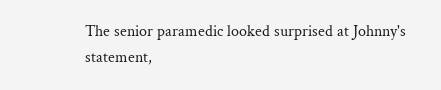The senior paramedic looked surprised at Johnny's statement,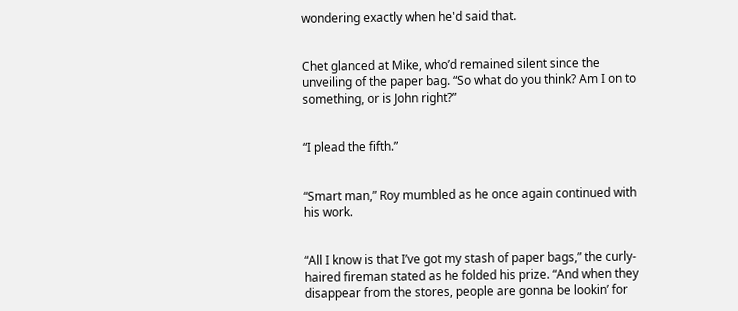wondering exactly when he'd said that.


Chet glanced at Mike, who’d remained silent since the unveiling of the paper bag. “So what do you think? Am I on to something, or is John right?”


“I plead the fifth.”


“Smart man,” Roy mumbled as he once again continued with his work.


“All I know is that I’ve got my stash of paper bags,” the curly-haired fireman stated as he folded his prize. “And when they disappear from the stores, people are gonna be lookin’ for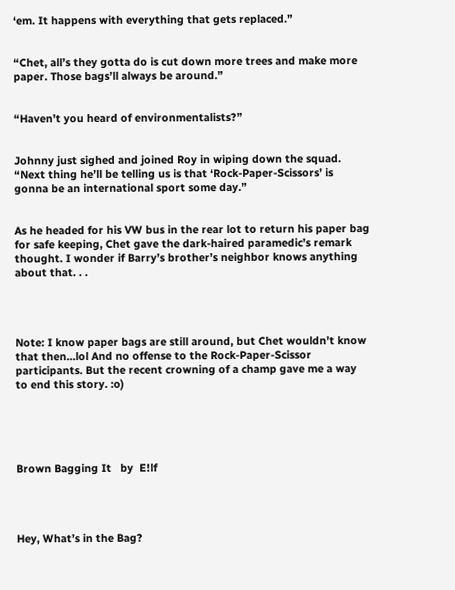‘em. It happens with everything that gets replaced.”


“Chet, all’s they gotta do is cut down more trees and make more paper. Those bags’ll always be around.”


“Haven’t you heard of environmentalists?”


Johnny just sighed and joined Roy in wiping down the squad.  “Next thing he’ll be telling us is that ‘Rock-Paper-Scissors’ is gonna be an international sport some day.”


As he headed for his VW bus in the rear lot to return his paper bag for safe keeping, Chet gave the dark-haired paramedic’s remark thought. I wonder if Barry’s brother’s neighbor knows anything about that. . .




Note: I know paper bags are still around, but Chet wouldn’t know that then…lol And no offense to the Rock-Paper-Scissor participants. But the recent crowning of a champ gave me a way to end this story. :o)





Brown Bagging It   by  E!lf




Hey, What’s in the Bag?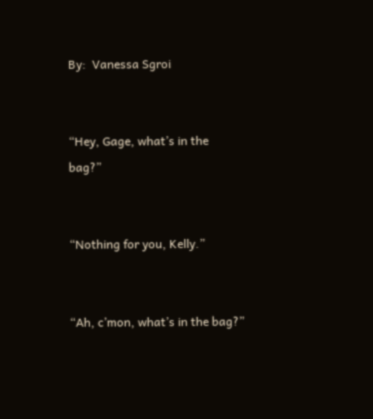By:  Vanessa Sgroi


“Hey, Gage, what’s in the bag?”


“Nothing for you, Kelly.”


“Ah, c’mon, what’s in the bag?”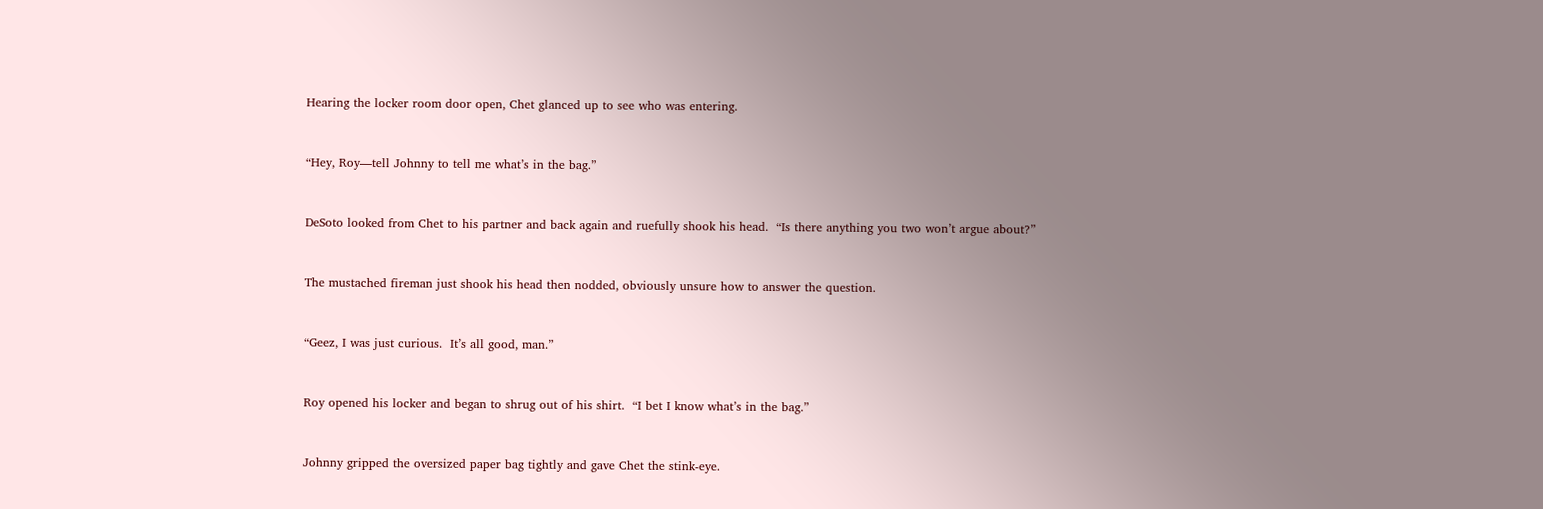Hearing the locker room door open, Chet glanced up to see who was entering.


“Hey, Roy—tell Johnny to tell me what’s in the bag.”


DeSoto looked from Chet to his partner and back again and ruefully shook his head.  “Is there anything you two won’t argue about?”


The mustached fireman just shook his head then nodded, obviously unsure how to answer the question.


“Geez, I was just curious.  It’s all good, man.”


Roy opened his locker and began to shrug out of his shirt.  “I bet I know what’s in the bag.”


Johnny gripped the oversized paper bag tightly and gave Chet the stink-eye.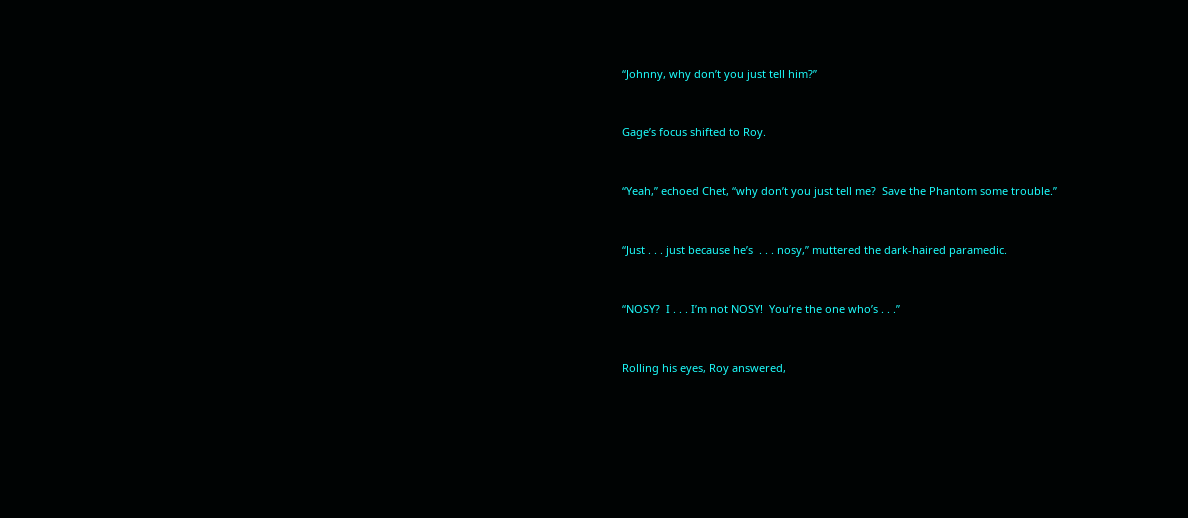“Johnny, why don’t you just tell him?”


Gage’s focus shifted to Roy.


“Yeah,” echoed Chet, “why don’t you just tell me?  Save the Phantom some trouble.”


“Just . . . just because he’s  . . . nosy,” muttered the dark-haired paramedic.


“NOSY?  I . . . I’m not NOSY!  You’re the one who’s . . .”


Rolling his eyes, Roy answered,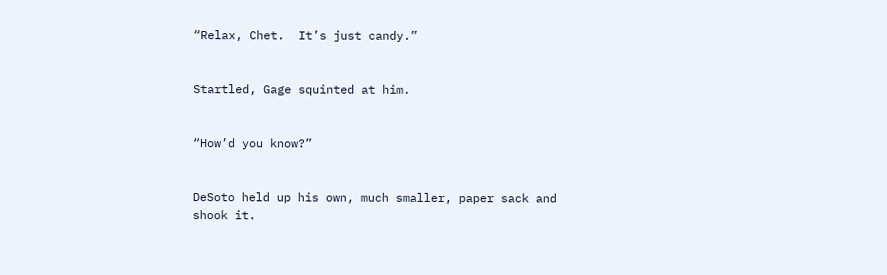“Relax, Chet.  It’s just candy.”


Startled, Gage squinted at him.


“How’d you know?”


DeSoto held up his own, much smaller, paper sack and shook it.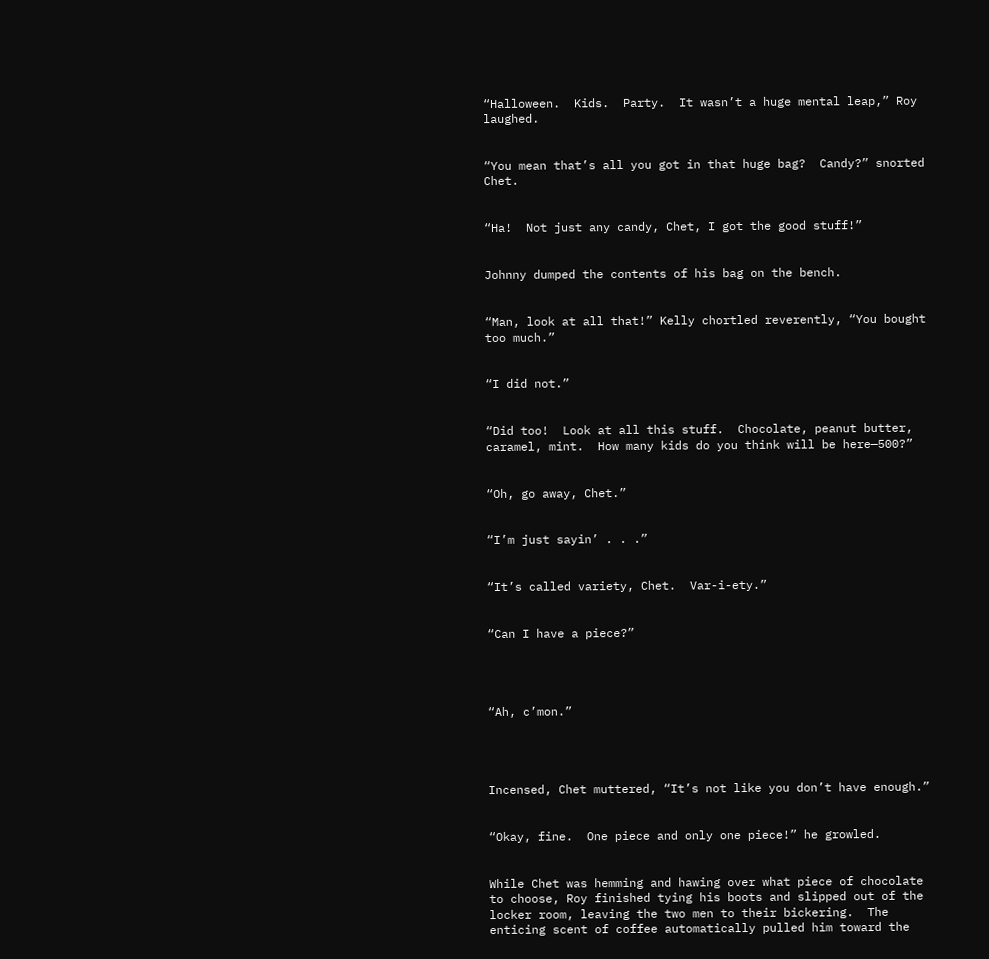“Halloween.  Kids.  Party.  It wasn’t a huge mental leap,” Roy laughed.


“You mean that’s all you got in that huge bag?  Candy?” snorted Chet.


“Ha!  Not just any candy, Chet, I got the good stuff!”


Johnny dumped the contents of his bag on the bench.


“Man, look at all that!” Kelly chortled reverently, “You bought too much.”


“I did not.”


“Did too!  Look at all this stuff.  Chocolate, peanut butter, caramel, mint.  How many kids do you think will be here—500?”


“Oh, go away, Chet.”


“I’m just sayin’ . . .”


“It’s called variety, Chet.  Var-i-ety.”


“Can I have a piece?”




“Ah, c’mon.”




Incensed, Chet muttered, “It’s not like you don’t have enough.”


“Okay, fine.  One piece and only one piece!” he growled.


While Chet was hemming and hawing over what piece of chocolate to choose, Roy finished tying his boots and slipped out of the locker room, leaving the two men to their bickering.  The enticing scent of coffee automatically pulled him toward the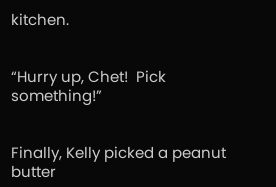kitchen.


“Hurry up, Chet!  Pick something!”


Finally, Kelly picked a peanut butter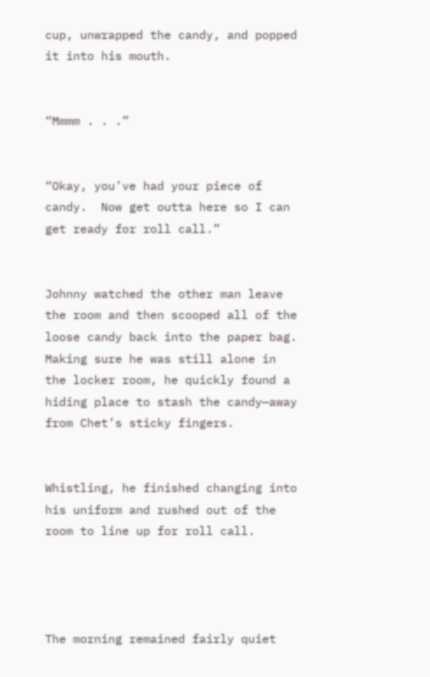cup, unwrapped the candy, and popped it into his mouth.


“Mmmm . . .”


“Okay, you’ve had your piece of candy.  Now get outta here so I can get ready for roll call.”


Johnny watched the other man leave the room and then scooped all of the loose candy back into the paper bag.  Making sure he was still alone in the locker room, he quickly found a hiding place to stash the candy—away from Chet’s sticky fingers.


Whistling, he finished changing into his uniform and rushed out of the room to line up for roll call.




The morning remained fairly quiet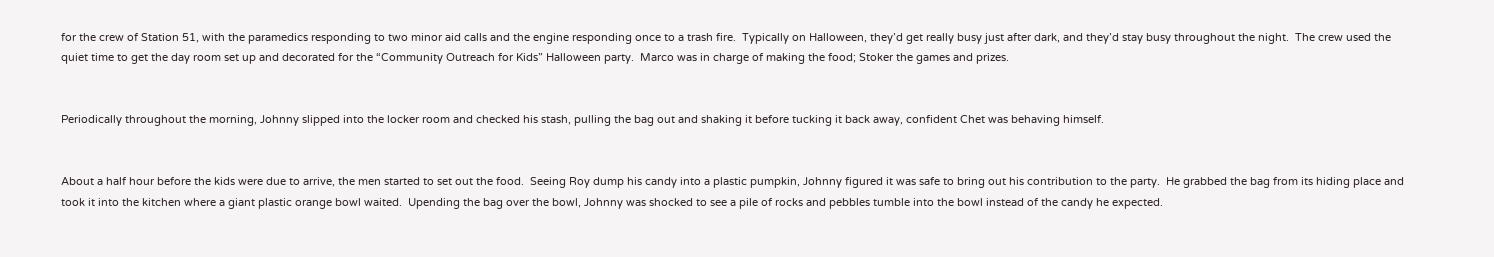for the crew of Station 51, with the paramedics responding to two minor aid calls and the engine responding once to a trash fire.  Typically on Halloween, they’d get really busy just after dark, and they’d stay busy throughout the night.  The crew used the quiet time to get the day room set up and decorated for the “Community Outreach for Kids” Halloween party.  Marco was in charge of making the food; Stoker the games and prizes.


Periodically throughout the morning, Johnny slipped into the locker room and checked his stash, pulling the bag out and shaking it before tucking it back away, confident Chet was behaving himself.


About a half hour before the kids were due to arrive, the men started to set out the food.  Seeing Roy dump his candy into a plastic pumpkin, Johnny figured it was safe to bring out his contribution to the party.  He grabbed the bag from its hiding place and took it into the kitchen where a giant plastic orange bowl waited.  Upending the bag over the bowl, Johnny was shocked to see a pile of rocks and pebbles tumble into the bowl instead of the candy he expected.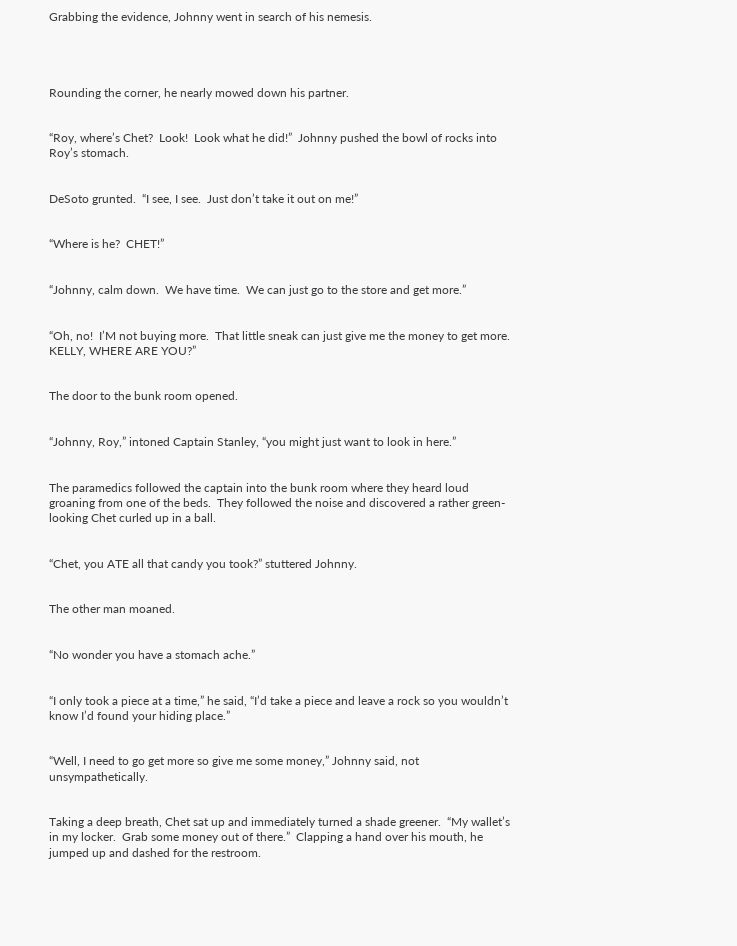Grabbing the evidence, Johnny went in search of his nemesis.




Rounding the corner, he nearly mowed down his partner.


“Roy, where’s Chet?  Look!  Look what he did!”  Johnny pushed the bowl of rocks into Roy’s stomach.


DeSoto grunted.  “I see, I see.  Just don’t take it out on me!”


“Where is he?  CHET!”


“Johnny, calm down.  We have time.  We can just go to the store and get more.”


“Oh, no!  I’M not buying more.  That little sneak can just give me the money to get more.  KELLY, WHERE ARE YOU?”


The door to the bunk room opened.


“Johnny, Roy,” intoned Captain Stanley, “you might just want to look in here.”


The paramedics followed the captain into the bunk room where they heard loud groaning from one of the beds.  They followed the noise and discovered a rather green-looking Chet curled up in a ball.


“Chet, you ATE all that candy you took?” stuttered Johnny.


The other man moaned.


“No wonder you have a stomach ache.”


“I only took a piece at a time,” he said, “I’d take a piece and leave a rock so you wouldn’t know I’d found your hiding place.”


“Well, I need to go get more so give me some money,” Johnny said, not unsympathetically.


Taking a deep breath, Chet sat up and immediately turned a shade greener.  “My wallet’s in my locker.  Grab some money out of there.”  Clapping a hand over his mouth, he jumped up and dashed for the restroom.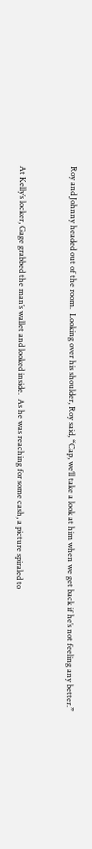Roy and Johnny headed out of the room.  Looking over his shoulder, Roy said, “Cap, we’ll take a look at him when we get back if he’s not feeling any better.”


At Kelly’s locker, Gage grabbed the man’s wallet and looked inside.  As he was reaching for some cash, a picture spiraled to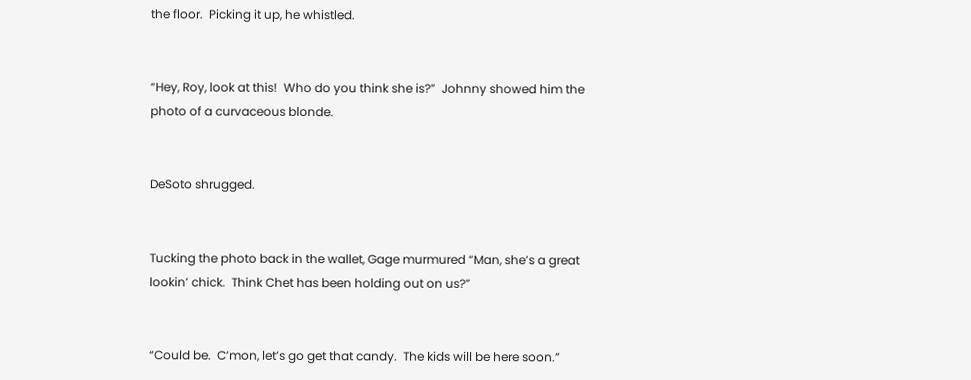the floor.  Picking it up, he whistled.


“Hey, Roy, look at this!  Who do you think she is?”  Johnny showed him the photo of a curvaceous blonde.


DeSoto shrugged.


Tucking the photo back in the wallet, Gage murmured “Man, she’s a great lookin’ chick.  Think Chet has been holding out on us?”


“Could be.  C’mon, let’s go get that candy.  The kids will be here soon.”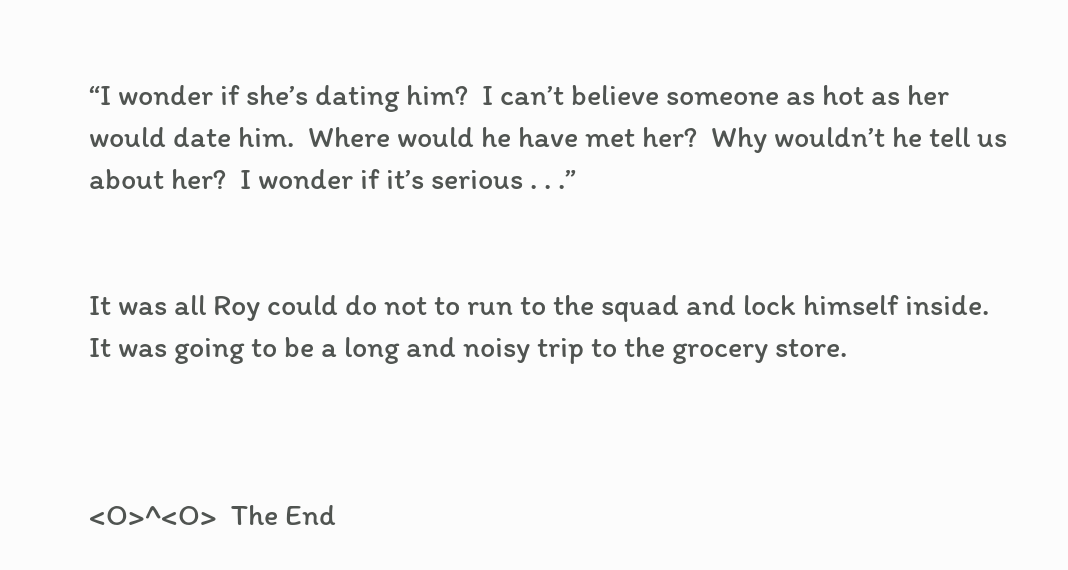“I wonder if she’s dating him?  I can’t believe someone as hot as her would date him.  Where would he have met her?  Why wouldn’t he tell us about her?  I wonder if it’s serious . . .”


It was all Roy could do not to run to the squad and lock himself inside.  It was going to be a long and noisy trip to the grocery store.



<O>^<O>  The End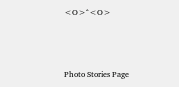<O>^<O>



Photo Stories Page